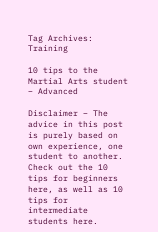Tag Archives: Training

10 tips to the Martial Arts student – Advanced

Disclaimer – The advice in this post is purely based on own experience, one student to another. Check out the 10 tips for beginners here, as well as 10 tips for intermediate students here.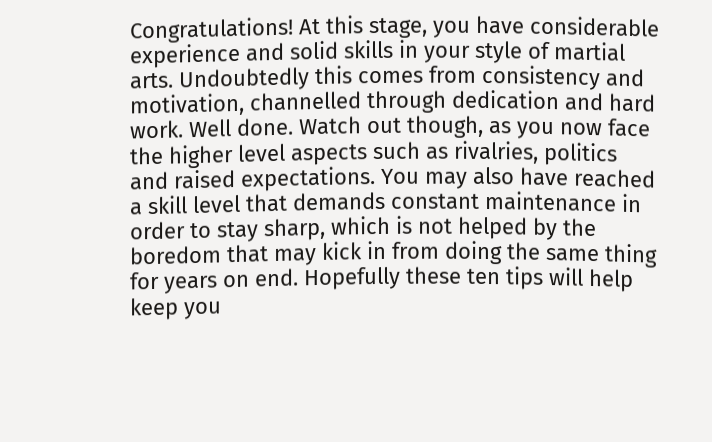Congratulations! At this stage, you have considerable experience and solid skills in your style of martial arts. Undoubtedly this comes from consistency and motivation, channelled through dedication and hard work. Well done. Watch out though, as you now face the higher level aspects such as rivalries, politics and raised expectations. You may also have reached a skill level that demands constant maintenance in order to stay sharp, which is not helped by the boredom that may kick in from doing the same thing for years on end. Hopefully these ten tips will help keep you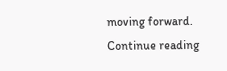moving forward. Continue reading